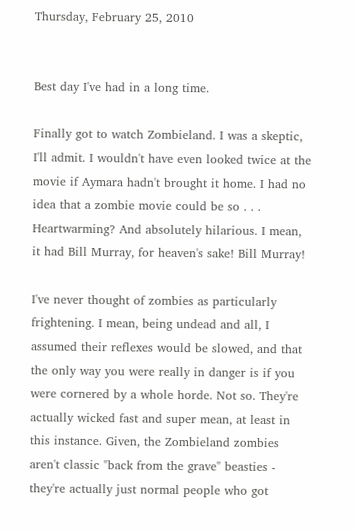Thursday, February 25, 2010


Best day I've had in a long time.

Finally got to watch Zombieland. I was a skeptic, I'll admit. I wouldn't have even looked twice at the movie if Aymara hadn't brought it home. I had no idea that a zombie movie could be so . . . Heartwarming? And absolutely hilarious. I mean, it had Bill Murray, for heaven's sake! Bill Murray!

I've never thought of zombies as particularly frightening. I mean, being undead and all, I assumed their reflexes would be slowed, and that the only way you were really in danger is if you were cornered by a whole horde. Not so. They're actually wicked fast and super mean, at least in this instance. Given, the Zombieland zombies aren't classic "back from the grave" beasties - they're actually just normal people who got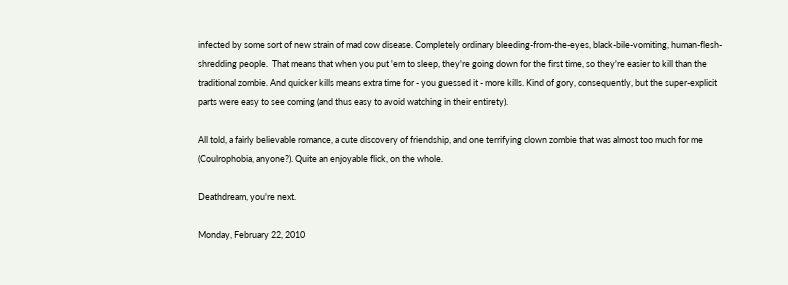infected by some sort of new strain of mad cow disease. Completely ordinary bleeding-from-the-eyes, black-bile-vomiting, human-flesh-shredding people.  That means that when you put 'em to sleep, they're going down for the first time, so they're easier to kill than the traditional zombie. And quicker kills means extra time for - you guessed it - more kills. Kind of gory, consequently, but the super-explicit parts were easy to see coming (and thus easy to avoid watching in their entirety).

All told, a fairly believable romance, a cute discovery of friendship, and one terrifying clown zombie that was almost too much for me (Coulrophobia, anyone?). Quite an enjoyable flick, on the whole.

Deathdream, you're next.

Monday, February 22, 2010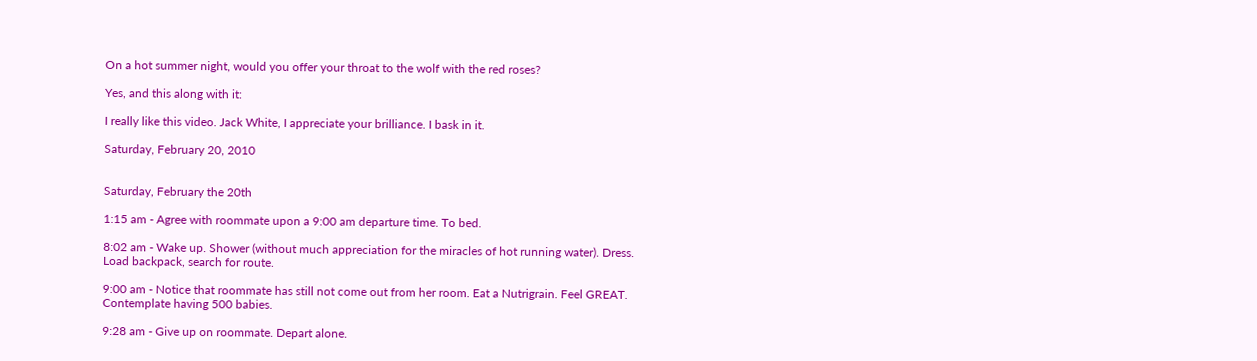On a hot summer night, would you offer your throat to the wolf with the red roses?

Yes, and this along with it:

I really like this video. Jack White, I appreciate your brilliance. I bask in it.

Saturday, February 20, 2010


Saturday, February the 20th

1:15 am - Agree with roommate upon a 9:00 am departure time. To bed.

8:02 am - Wake up. Shower (without much appreciation for the miracles of hot running water). Dress. Load backpack, search for route.

9:00 am - Notice that roommate has still not come out from her room. Eat a Nutrigrain. Feel GREAT. Contemplate having 500 babies.

9:28 am - Give up on roommate. Depart alone.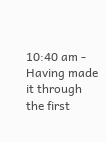10:40 am - Having made it through the first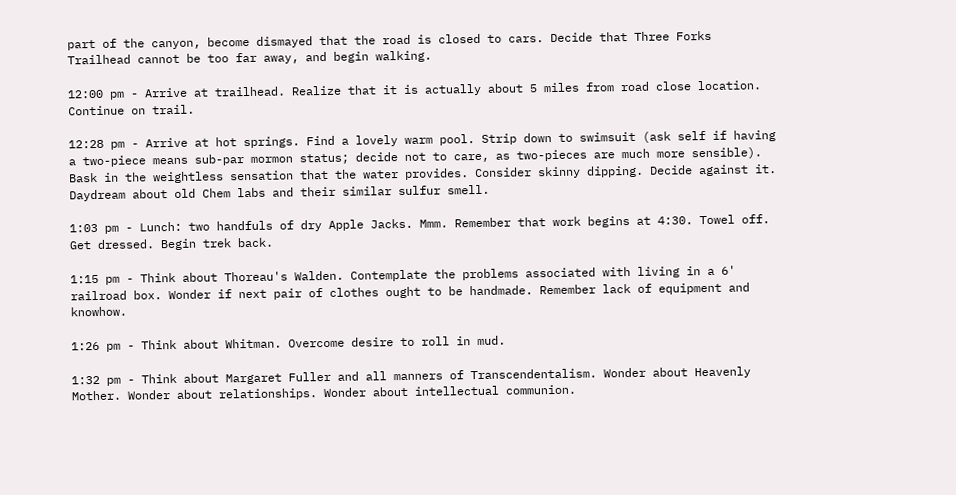part of the canyon, become dismayed that the road is closed to cars. Decide that Three Forks Trailhead cannot be too far away, and begin walking.

12:00 pm - Arrive at trailhead. Realize that it is actually about 5 miles from road close location. Continue on trail.

12:28 pm - Arrive at hot springs. Find a lovely warm pool. Strip down to swimsuit (ask self if having a two-piece means sub-par mormon status; decide not to care, as two-pieces are much more sensible). Bask in the weightless sensation that the water provides. Consider skinny dipping. Decide against it. Daydream about old Chem labs and their similar sulfur smell.

1:03 pm - Lunch: two handfuls of dry Apple Jacks. Mmm. Remember that work begins at 4:30. Towel off. Get dressed. Begin trek back.

1:15 pm - Think about Thoreau's Walden. Contemplate the problems associated with living in a 6' railroad box. Wonder if next pair of clothes ought to be handmade. Remember lack of equipment and knowhow.

1:26 pm - Think about Whitman. Overcome desire to roll in mud.

1:32 pm - Think about Margaret Fuller and all manners of Transcendentalism. Wonder about Heavenly Mother. Wonder about relationships. Wonder about intellectual communion.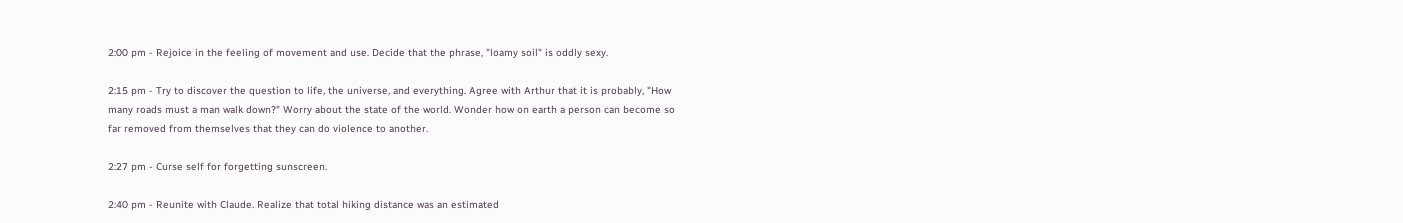2:00 pm - Rejoice in the feeling of movement and use. Decide that the phrase, "loamy soil" is oddly sexy.

2:15 pm - Try to discover the question to life, the universe, and everything. Agree with Arthur that it is probably, "How many roads must a man walk down?" Worry about the state of the world. Wonder how on earth a person can become so far removed from themselves that they can do violence to another.

2:27 pm - Curse self for forgetting sunscreen.

2:40 pm - Reunite with Claude. Realize that total hiking distance was an estimated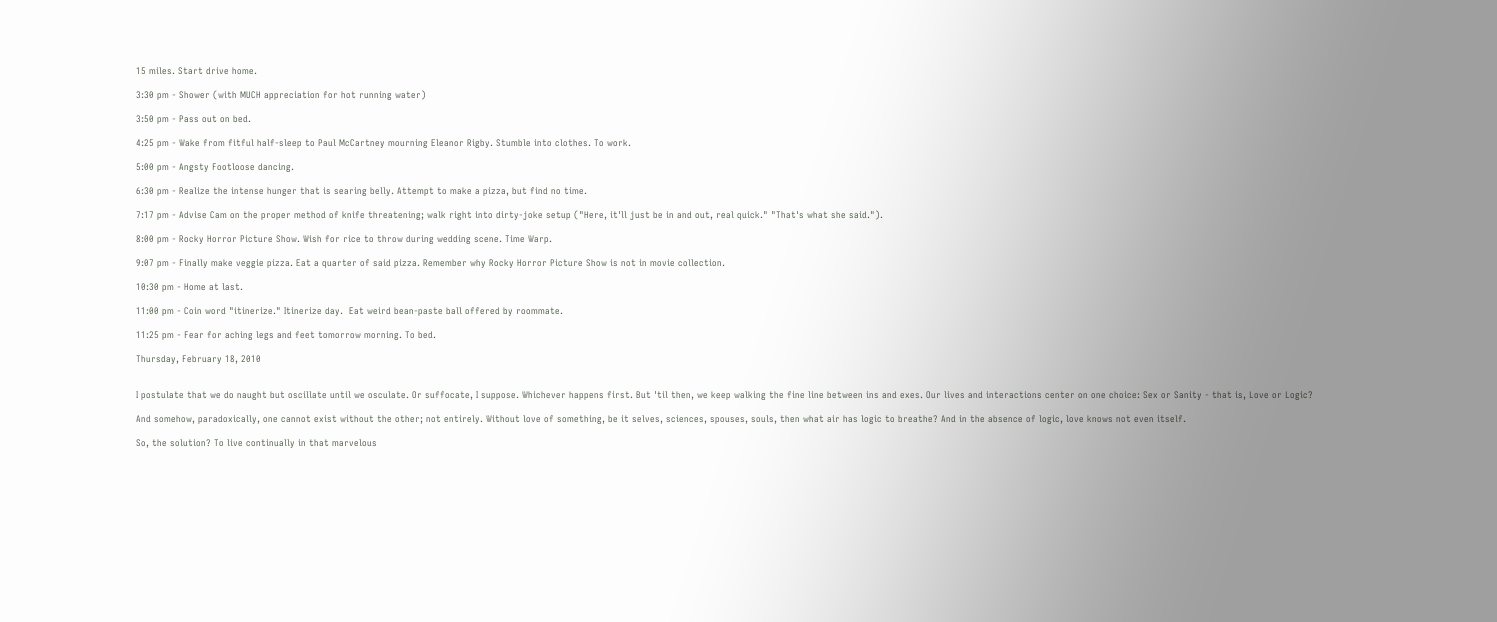15 miles. Start drive home.

3:30 pm - Shower (with MUCH appreciation for hot running water)

3:50 pm - Pass out on bed.

4:25 pm - Wake from fitful half-sleep to Paul McCartney mourning Eleanor Rigby. Stumble into clothes. To work.

5:00 pm - Angsty Footloose dancing.

6:30 pm - Realize the intense hunger that is searing belly. Attempt to make a pizza, but find no time.

7:17 pm - Advise Cam on the proper method of knife threatening; walk right into dirty-joke setup ("Here, it'll just be in and out, real quick." "That's what she said.").

8:00 pm - Rocky Horror Picture Show. Wish for rice to throw during wedding scene. Time Warp.

9:07 pm - Finally make veggie pizza. Eat a quarter of said pizza. Remember why Rocky Horror Picture Show is not in movie collection.

10:30 pm - Home at last.

11:00 pm - Coin word "itinerize." Itinerize day.  Eat weird bean-paste ball offered by roommate.

11:25 pm - Fear for aching legs and feet tomorrow morning. To bed.

Thursday, February 18, 2010


I postulate that we do naught but oscillate until we osculate. Or suffocate, I suppose. Whichever happens first. But 'til then, we keep walking the fine line between ins and exes. Our lives and interactions center on one choice: Sex or Sanity - that is, Love or Logic?

And somehow, paradoxically, one cannot exist without the other; not entirely. Without love of something, be it selves, sciences, spouses, souls, then what air has logic to breathe? And in the absence of logic, love knows not even itself.

So, the solution? To live continually in that marvelous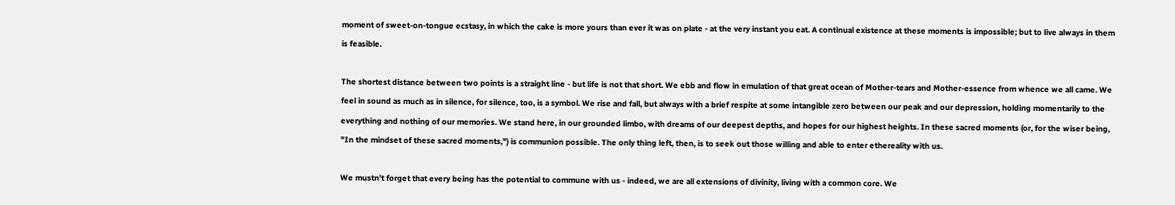moment of sweet-on-tongue ecstasy, in which the cake is more yours than ever it was on plate - at the very instant you eat. A continual existence at these moments is impossible; but to live always in them is feasible.

The shortest distance between two points is a straight line - but life is not that short. We ebb and flow in emulation of that great ocean of Mother-tears and Mother-essence from whence we all came. We feel in sound as much as in silence, for silence, too, is a symbol. We rise and fall, but always with a brief respite at some intangible zero between our peak and our depression, holding momentarily to the everything and nothing of our memories. We stand here, in our grounded limbo, with dreams of our deepest depths, and hopes for our highest heights. In these sacred moments (or, for the wiser being, "In the mindset of these sacred moments,") is communion possible. The only thing left, then, is to seek out those willing and able to enter ethereality with us.

We mustn't forget that every being has the potential to commune with us - indeed, we are all extensions of divinity, living with a common core. We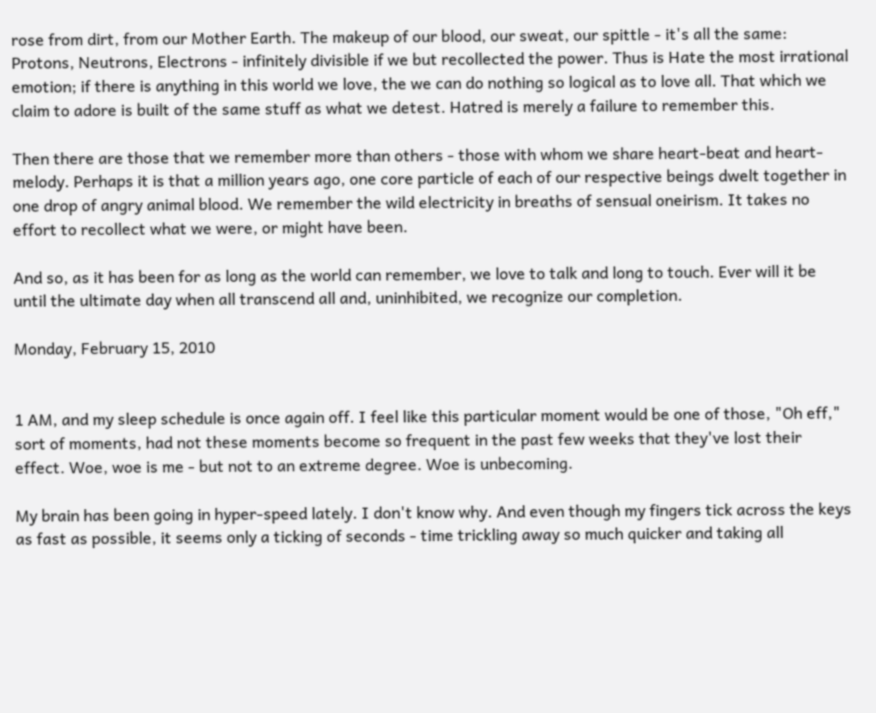rose from dirt, from our Mother Earth. The makeup of our blood, our sweat, our spittle - it's all the same: Protons, Neutrons, Electrons - infinitely divisible if we but recollected the power. Thus is Hate the most irrational emotion; if there is anything in this world we love, the we can do nothing so logical as to love all. That which we claim to adore is built of the same stuff as what we detest. Hatred is merely a failure to remember this.

Then there are those that we remember more than others - those with whom we share heart-beat and heart-melody. Perhaps it is that a million years ago, one core particle of each of our respective beings dwelt together in one drop of angry animal blood. We remember the wild electricity in breaths of sensual oneirism. It takes no effort to recollect what we were, or might have been.

And so, as it has been for as long as the world can remember, we love to talk and long to touch. Ever will it be until the ultimate day when all transcend all and, uninhibited, we recognize our completion.

Monday, February 15, 2010


1 AM, and my sleep schedule is once again off. I feel like this particular moment would be one of those, "Oh eff," sort of moments, had not these moments become so frequent in the past few weeks that they've lost their effect. Woe, woe is me - but not to an extreme degree. Woe is unbecoming.

My brain has been going in hyper-speed lately. I don't know why. And even though my fingers tick across the keys as fast as possible, it seems only a ticking of seconds - time trickling away so much quicker and taking all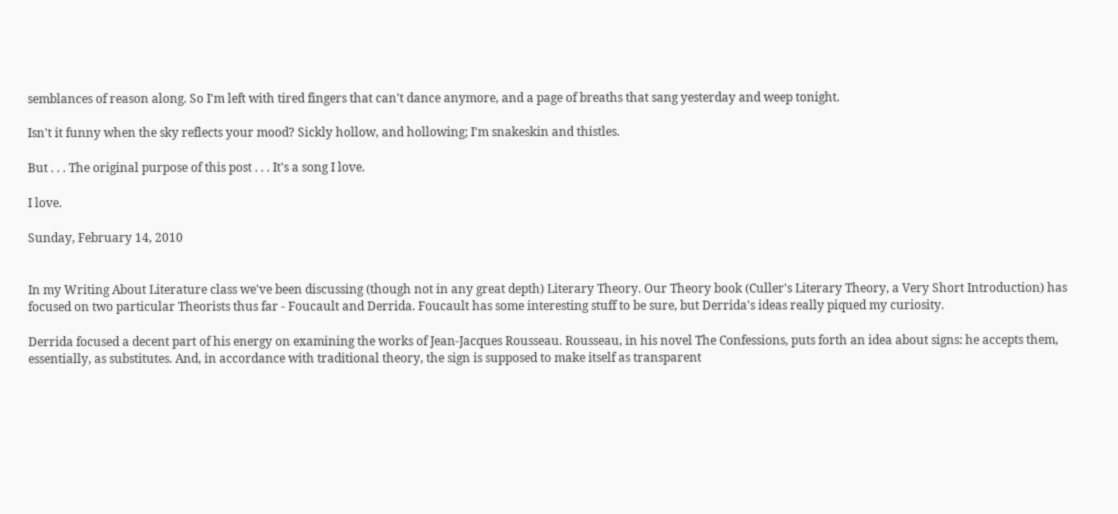semblances of reason along. So I'm left with tired fingers that can't dance anymore, and a page of breaths that sang yesterday and weep tonight.

Isn't it funny when the sky reflects your mood? Sickly hollow, and hollowing; I'm snakeskin and thistles.

But . . . The original purpose of this post . . . It's a song I love.

I love.

Sunday, February 14, 2010


In my Writing About Literature class we've been discussing (though not in any great depth) Literary Theory. Our Theory book (Culler's Literary Theory, a Very Short Introduction) has focused on two particular Theorists thus far - Foucault and Derrida. Foucault has some interesting stuff to be sure, but Derrida's ideas really piqued my curiosity.

Derrida focused a decent part of his energy on examining the works of Jean-Jacques Rousseau. Rousseau, in his novel The Confessions, puts forth an idea about signs: he accepts them, essentially, as substitutes. And, in accordance with traditional theory, the sign is supposed to make itself as transparent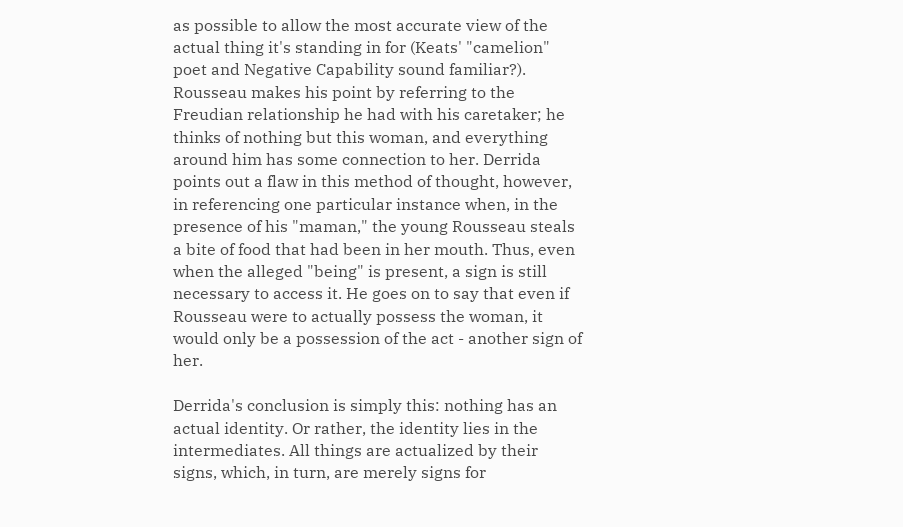as possible to allow the most accurate view of the actual thing it's standing in for (Keats' "camelion" poet and Negative Capability sound familiar?). Rousseau makes his point by referring to the Freudian relationship he had with his caretaker; he thinks of nothing but this woman, and everything around him has some connection to her. Derrida points out a flaw in this method of thought, however, in referencing one particular instance when, in the presence of his "maman," the young Rousseau steals a bite of food that had been in her mouth. Thus, even when the alleged "being" is present, a sign is still necessary to access it. He goes on to say that even if Rousseau were to actually possess the woman, it would only be a possession of the act - another sign of her.

Derrida's conclusion is simply this: nothing has an actual identity. Or rather, the identity lies in the intermediates. All things are actualized by their signs, which, in turn, are merely signs for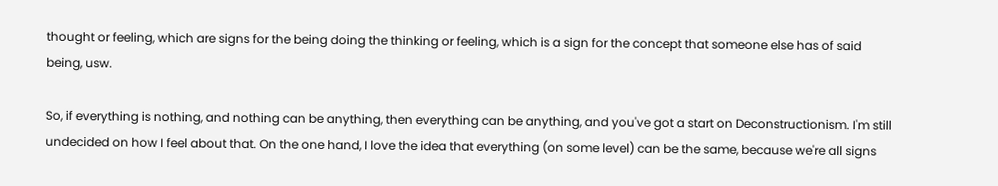thought or feeling, which are signs for the being doing the thinking or feeling, which is a sign for the concept that someone else has of said being, usw.

So, if everything is nothing, and nothing can be anything, then everything can be anything, and you've got a start on Deconstructionism. I'm still undecided on how I feel about that. On the one hand, I love the idea that everything (on some level) can be the same, because we're all signs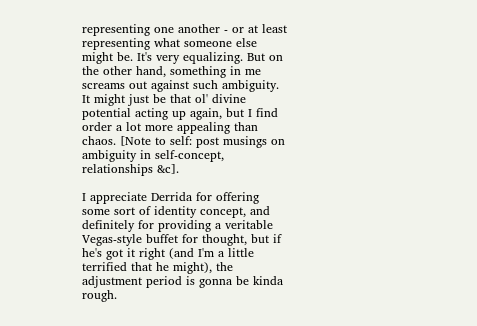representing one another - or at least representing what someone else might be. It's very equalizing. But on the other hand, something in me screams out against such ambiguity. It might just be that ol' divine potential acting up again, but I find order a lot more appealing than chaos. [Note to self: post musings on ambiguity in self-concept, relationships &c].

I appreciate Derrida for offering some sort of identity concept, and definitely for providing a veritable Vegas-style buffet for thought, but if he's got it right (and I'm a little terrified that he might), the adjustment period is gonna be kinda rough.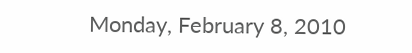Monday, February 8, 2010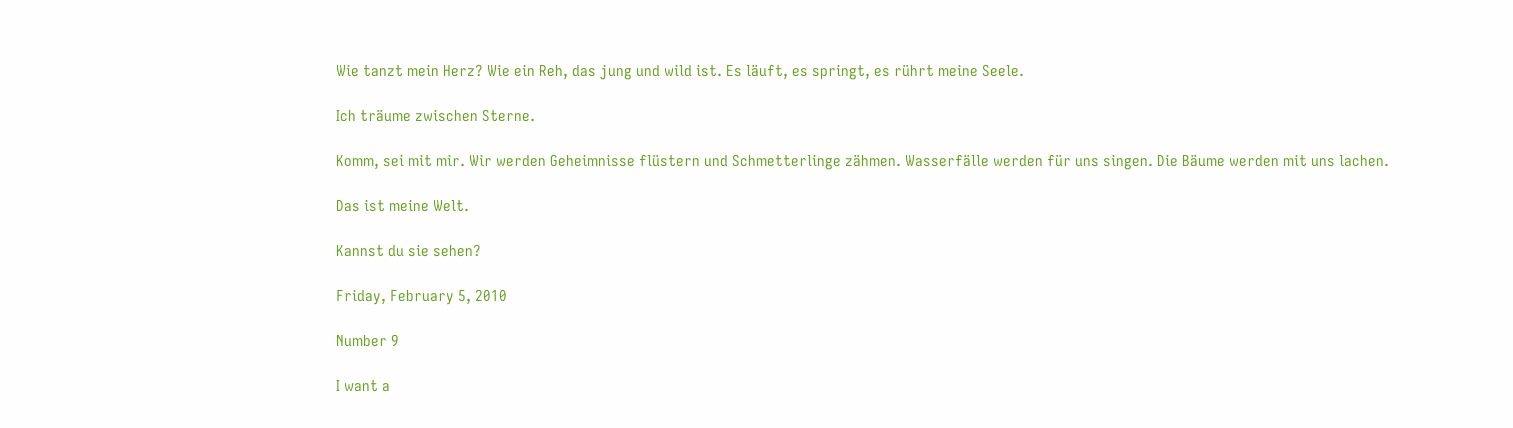Wie tanzt mein Herz? Wie ein Reh, das jung und wild ist. Es läuft, es springt, es rührt meine Seele.

Ich träume zwischen Sterne.

Komm, sei mit mir. Wir werden Geheimnisse flüstern und Schmetterlinge zähmen. Wasserfälle werden für uns singen. Die Bäume werden mit uns lachen.

Das ist meine Welt.

Kannst du sie sehen?

Friday, February 5, 2010

Number 9

I want a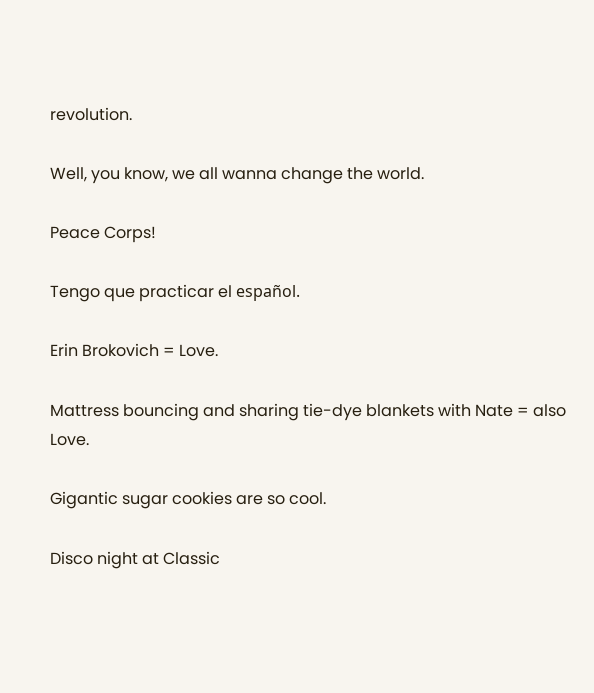revolution.

Well, you know, we all wanna change the world.

Peace Corps!

Tengo que practicar el español.

Erin Brokovich = Love.

Mattress bouncing and sharing tie-dye blankets with Nate = also Love.

Gigantic sugar cookies are so cool.

Disco night at Classic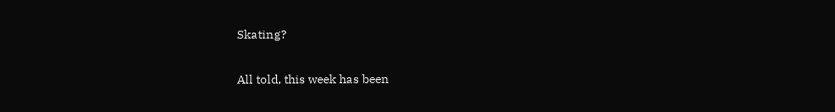Skating?

All told, this week has been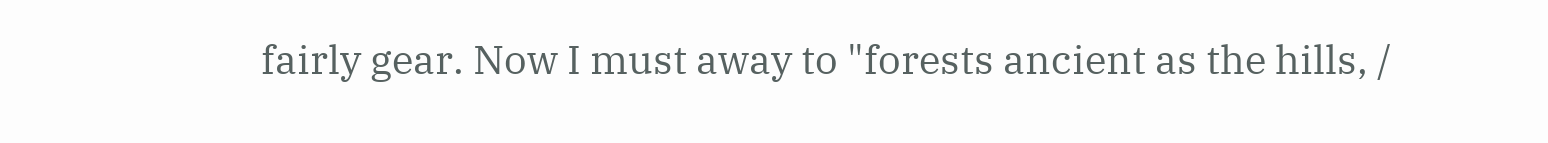fairly gear. Now I must away to "forests ancient as the hills, /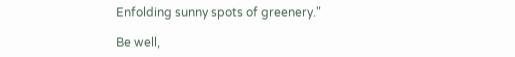Enfolding sunny spots of greenery."

Be well,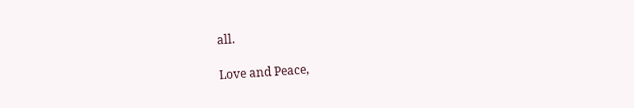all.

Love and Peace,